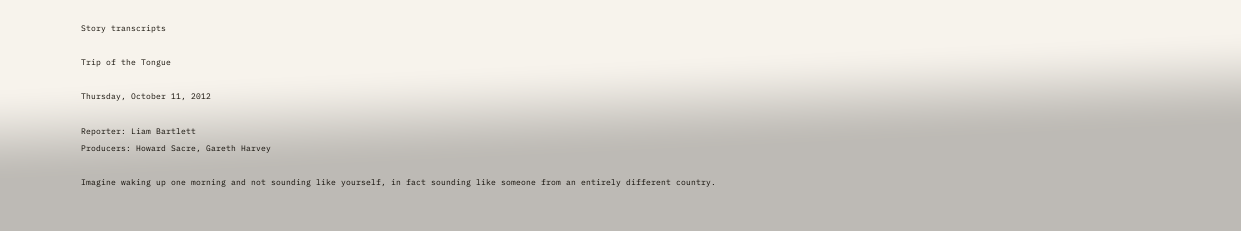Story transcripts

Trip of the Tongue

Thursday, October 11, 2012

Reporter: Liam Bartlett
Producers: Howard Sacre, Gareth Harvey

Imagine waking up one morning and not sounding like yourself, in fact sounding like someone from an entirely different country.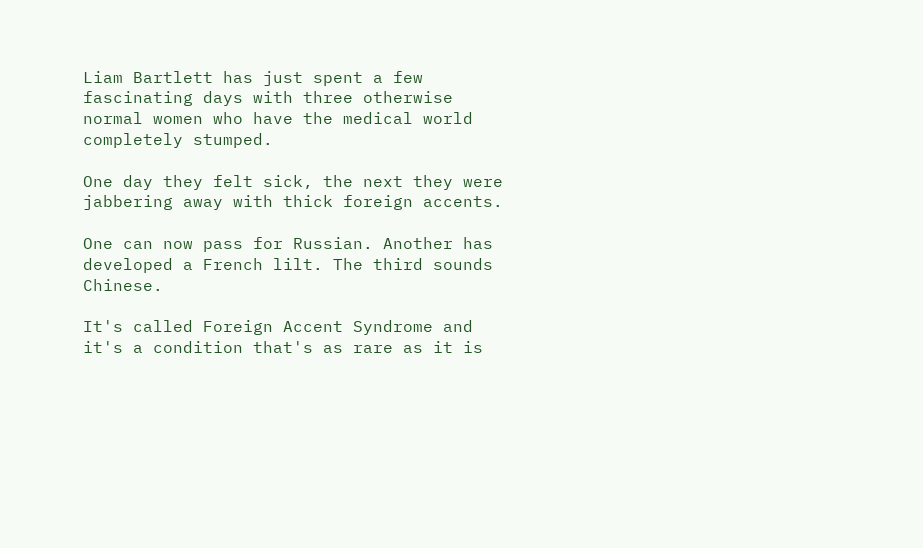Liam Bartlett has just spent a few fascinating days with three otherwise normal women who have the medical world completely stumped.

One day they felt sick, the next they were jabbering away with thick foreign accents.

One can now pass for Russian. Another has developed a French lilt. The third sounds Chinese.

It's called Foreign Accent Syndrome and it's a condition that's as rare as it is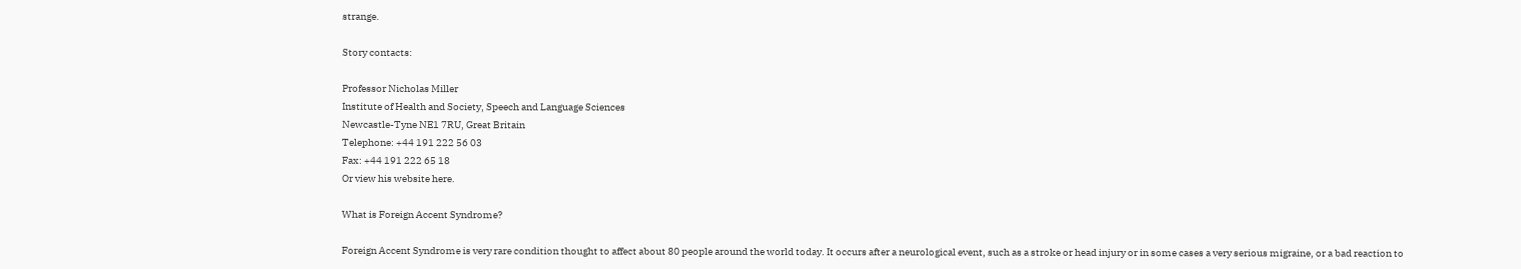strange.

Story contacts:

Professor Nicholas Miller
Institute of Health and Society, Speech and Language Sciences
Newcastle-Tyne NE1 7RU, Great Britain
Telephone: +44 191 222 56 03
Fax: +44 191 222 65 18
Or view his website here.

What is Foreign Accent Syndrome?

Foreign Accent Syndrome is very rare condition thought to affect about 80 people around the world today. It occurs after a neurological event, such as a stroke or head injury or in some cases a very serious migraine, or a bad reaction to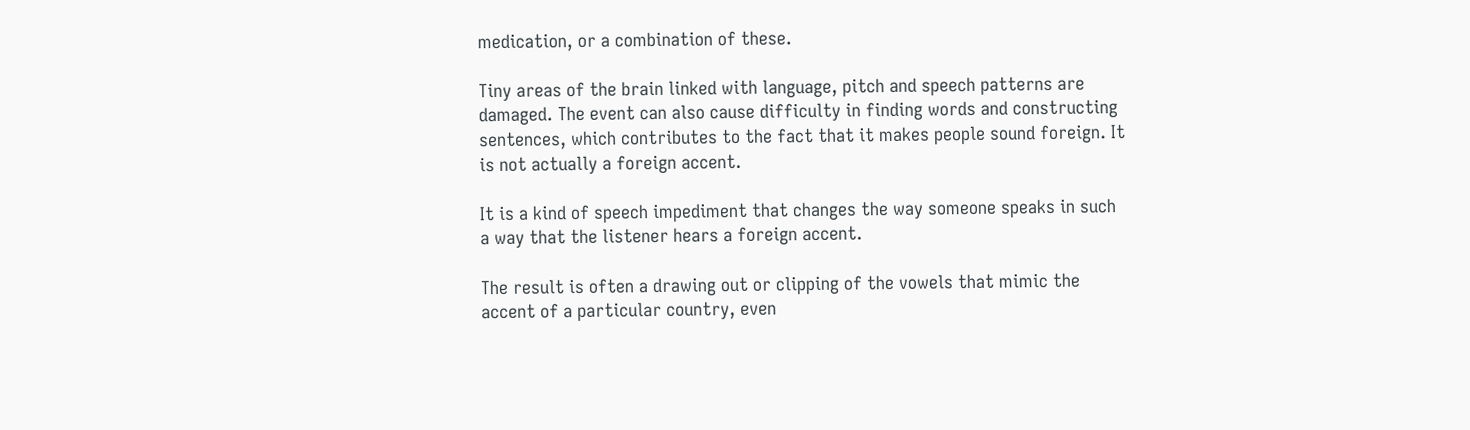medication, or a combination of these.

Tiny areas of the brain linked with language, pitch and speech patterns are damaged. The event can also cause difficulty in finding words and constructing sentences, which contributes to the fact that it makes people sound foreign. It is not actually a foreign accent.

It is a kind of speech impediment that changes the way someone speaks in such a way that the listener hears a foreign accent.

The result is often a drawing out or clipping of the vowels that mimic the accent of a particular country, even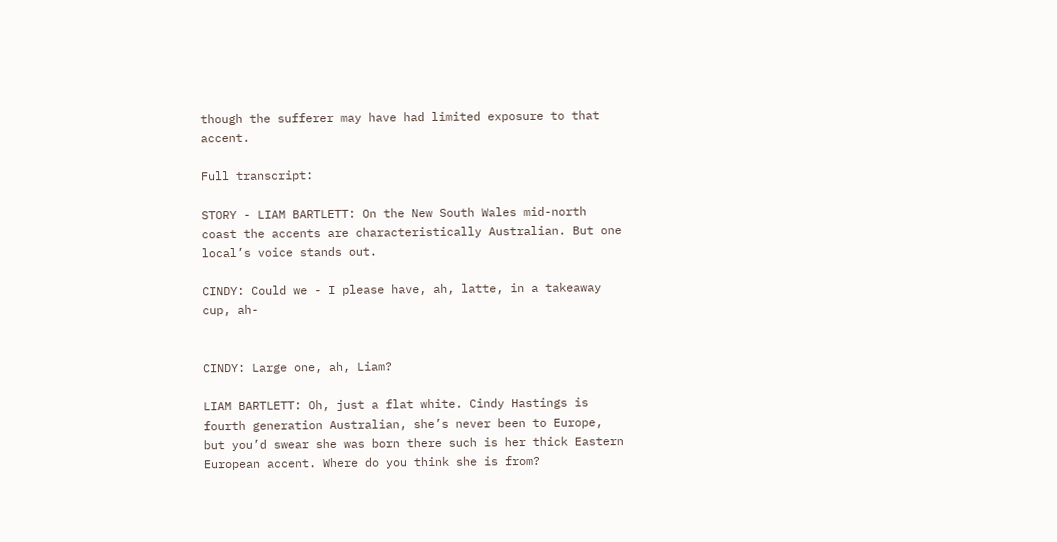though the sufferer may have had limited exposure to that accent.

Full transcript:

STORY - LIAM BARTLETT: On the New South Wales mid-north coast the accents are characteristically Australian. But one local’s voice stands out.

CINDY: Could we - I please have, ah, latte, in a takeaway cup, ah-


CINDY: Large one, ah, Liam?

LIAM BARTLETT: Oh, just a flat white. Cindy Hastings is fourth generation Australian, she’s never been to Europe, but you’d swear she was born there such is her thick Eastern European accent. Where do you think she is from?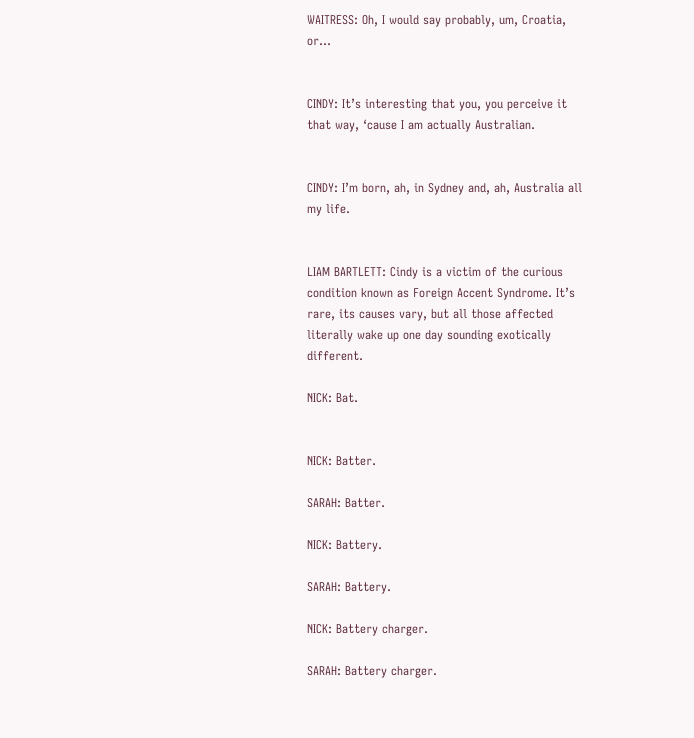WAITRESS: Oh, I would say probably, um, Croatia, or...


CINDY: It’s interesting that you, you perceive it that way, ‘cause I am actually Australian.


CINDY: I’m born, ah, in Sydney and, ah, Australia all my life.


LIAM BARTLETT: Cindy is a victim of the curious condition known as Foreign Accent Syndrome. It’s rare, its causes vary, but all those affected literally wake up one day sounding exotically different.

NICK: Bat.


NICK: Batter.

SARAH: Batter.

NICK: Battery.

SARAH: Battery.

NICK: Battery charger.

SARAH: Battery charger.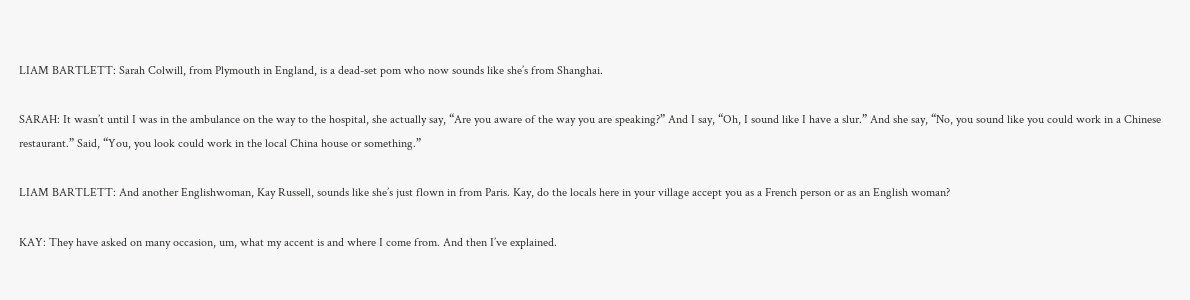LIAM BARTLETT: Sarah Colwill, from Plymouth in England, is a dead-set pom who now sounds like she’s from Shanghai.

SARAH: It wasn’t until I was in the ambulance on the way to the hospital, she actually say, “Are you aware of the way you are speaking?” And I say, “Oh, I sound like I have a slur.” And she say, “No, you sound like you could work in a Chinese restaurant.” Said, “You, you look could work in the local China house or something.”

LIAM BARTLETT: And another Englishwoman, Kay Russell, sounds like she’s just flown in from Paris. Kay, do the locals here in your village accept you as a French person or as an English woman?

KAY: They have asked on many occasion, um, what my accent is and where I come from. And then I’ve explained.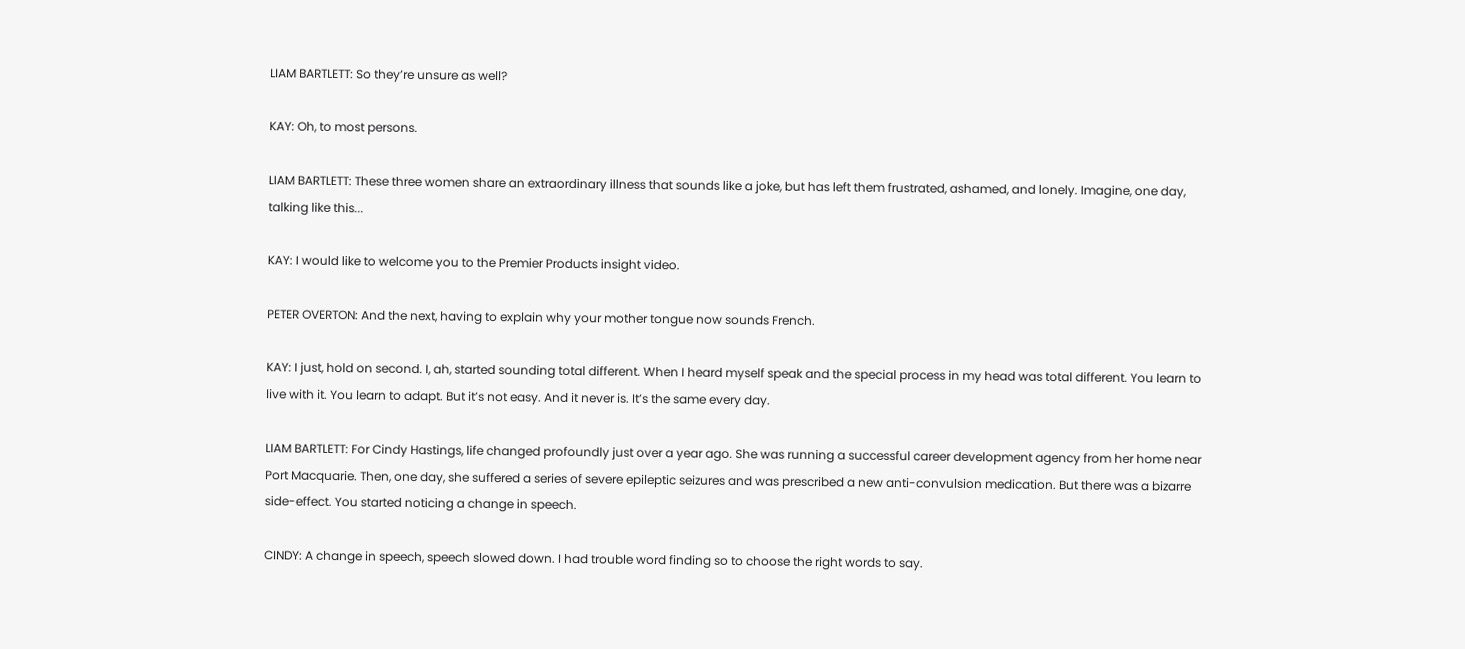LIAM BARTLETT: So they’re unsure as well?

KAY: Oh, to most persons.

LIAM BARTLETT: These three women share an extraordinary illness that sounds like a joke, but has left them frustrated, ashamed, and lonely. Imagine, one day, talking like this...

KAY: I would like to welcome you to the Premier Products insight video.

PETER OVERTON: And the next, having to explain why your mother tongue now sounds French.

KAY: I just, hold on second. I, ah, started sounding total different. When I heard myself speak and the special process in my head was total different. You learn to live with it. You learn to adapt. But it’s not easy. And it never is. It’s the same every day.

LIAM BARTLETT: For Cindy Hastings, life changed profoundly just over a year ago. She was running a successful career development agency from her home near Port Macquarie. Then, one day, she suffered a series of severe epileptic seizures and was prescribed a new anti-convulsion medication. But there was a bizarre side-effect. You started noticing a change in speech.

CINDY: A change in speech, speech slowed down. I had trouble word finding so to choose the right words to say.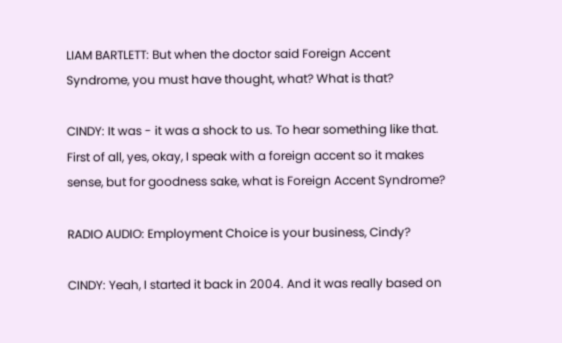LIAM BARTLETT: But when the doctor said Foreign Accent Syndrome, you must have thought, what? What is that?

CINDY: It was - it was a shock to us. To hear something like that. First of all, yes, okay, I speak with a foreign accent so it makes sense, but for goodness sake, what is Foreign Accent Syndrome?

RADIO AUDIO: Employment Choice is your business, Cindy?

CINDY: Yeah, I started it back in 2004. And it was really based on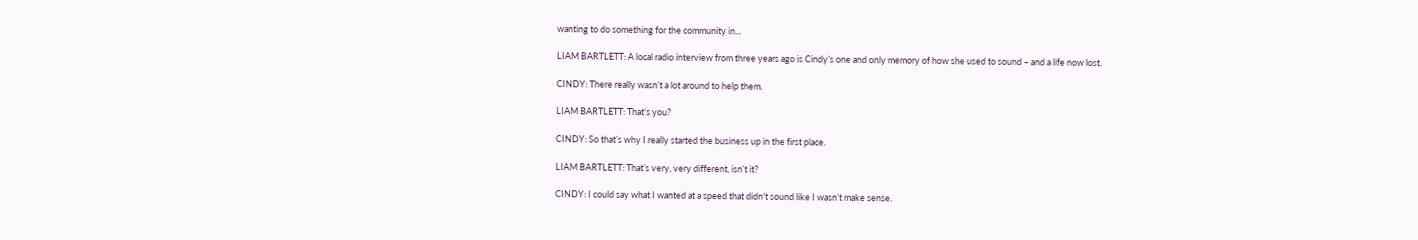wanting to do something for the community in...

LIAM BARTLETT: A local radio interview from three years ago is Cindy’s one and only memory of how she used to sound – and a life now lost.

CINDY: There really wasn’t a lot around to help them.

LIAM BARTLETT: That’s you?

CINDY: So that’s why I really started the business up in the first place.

LIAM BARTLETT: That’s very, very different, isn’t it?

CINDY: I could say what I wanted at a speed that didn’t sound like I wasn’t make sense.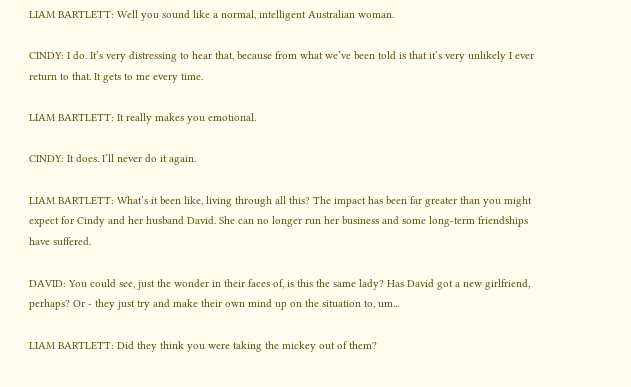LIAM BARTLETT: Well you sound like a normal, intelligent Australian woman.

CINDY: I do. It’s very distressing to hear that, because from what we’ve been told is that it’s very unlikely I ever return to that. It gets to me every time.

LIAM BARTLETT: It really makes you emotional.

CINDY: It does. I’ll never do it again.

LIAM BARTLETT: What’s it been like, living through all this? The impact has been far greater than you might expect for Cindy and her husband David. She can no longer run her business and some long-term friendships have suffered.

DAVID: You could see, just the wonder in their faces of, is this the same lady? Has David got a new girlfriend, perhaps? Or - they just try and make their own mind up on the situation to, um...

LIAM BARTLETT: Did they think you were taking the mickey out of them?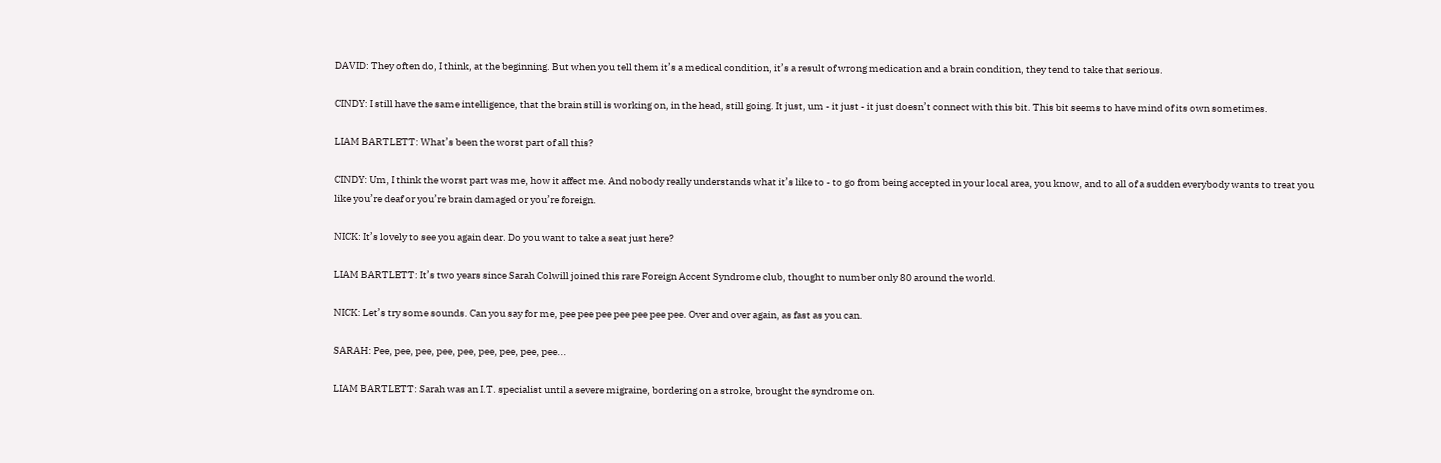DAVID: They often do, I think, at the beginning. But when you tell them it’s a medical condition, it’s a result of wrong medication and a brain condition, they tend to take that serious.

CINDY: I still have the same intelligence, that the brain still is working on, in the head, still going. It just, um - it just - it just doesn’t connect with this bit. This bit seems to have mind of its own sometimes.

LIAM BARTLETT: What’s been the worst part of all this?

CINDY: Um, I think the worst part was me, how it affect me. And nobody really understands what it’s like to - to go from being accepted in your local area, you know, and to all of a sudden everybody wants to treat you like you’re deaf or you’re brain damaged or you’re foreign.

NICK: It’s lovely to see you again dear. Do you want to take a seat just here?

LIAM BARTLETT: It’s two years since Sarah Colwill joined this rare Foreign Accent Syndrome club, thought to number only 80 around the world.

NICK: Let’s try some sounds. Can you say for me, pee pee pee pee pee pee pee. Over and over again, as fast as you can.

SARAH: Pee, pee, pee, pee, pee, pee, pee, pee, pee...

LIAM BARTLETT: Sarah was an I.T. specialist until a severe migraine, bordering on a stroke, brought the syndrome on.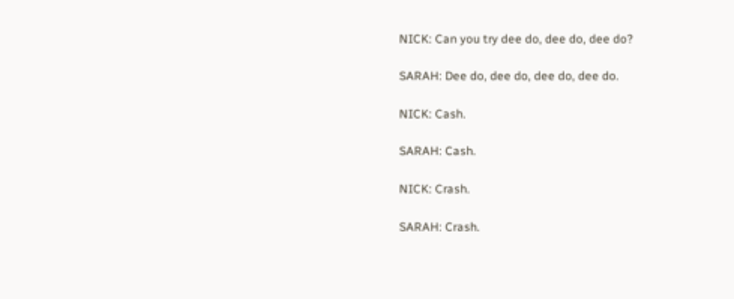NICK: Can you try dee do, dee do, dee do?

SARAH: Dee do, dee do, dee do, dee do.

NICK: Cash.

SARAH: Cash.

NICK: Crash.

SARAH: Crash.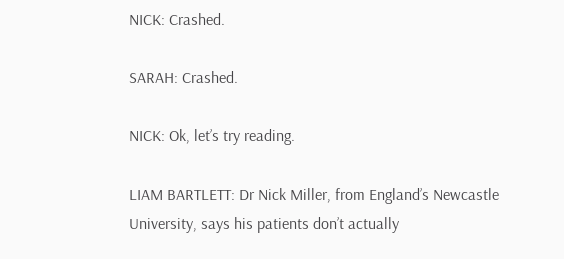NICK: Crashed.

SARAH: Crashed.

NICK: Ok, let’s try reading.

LIAM BARTLETT: Dr Nick Miller, from England’s Newcastle University, says his patients don’t actually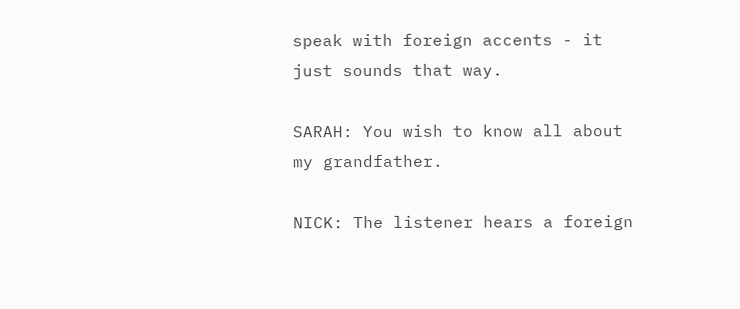speak with foreign accents - it just sounds that way.

SARAH: You wish to know all about my grandfather.

NICK: The listener hears a foreign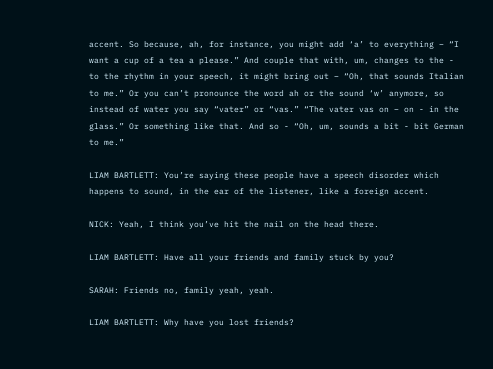accent. So because, ah, for instance, you might add ‘a’ to everything – “I want a cup of a tea a please.” And couple that with, um, changes to the - to the rhythm in your speech, it might bring out – “Oh, that sounds Italian to me.” Or you can’t pronounce the word ah or the sound ‘w’ anymore, so instead of water you say “vater” or “vas.” “The vater vas on – on - in the glass.” Or something like that. And so - “Oh, um, sounds a bit - bit German to me.”

LIAM BARTLETT: You’re saying these people have a speech disorder which happens to sound, in the ear of the listener, like a foreign accent.

NICK: Yeah, I think you’ve hit the nail on the head there.

LIAM BARTLETT: Have all your friends and family stuck by you?

SARAH: Friends no, family yeah, yeah.

LIAM BARTLETT: Why have you lost friends?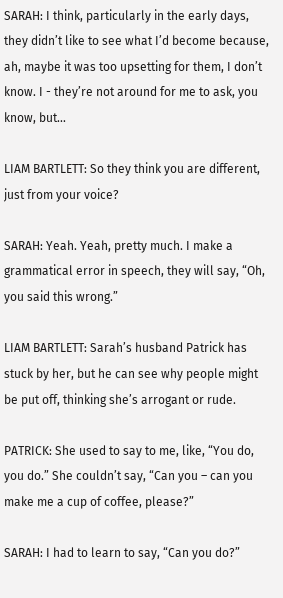SARAH: I think, particularly in the early days, they didn’t like to see what I’d become because, ah, maybe it was too upsetting for them, I don’t know. I - they’re not around for me to ask, you know, but...

LIAM BARTLETT: So they think you are different, just from your voice?

SARAH: Yeah. Yeah, pretty much. I make a grammatical error in speech, they will say, “Oh, you said this wrong.”

LIAM BARTLETT: Sarah’s husband Patrick has stuck by her, but he can see why people might be put off, thinking she’s arrogant or rude.

PATRICK: She used to say to me, like, “You do, you do.” She couldn’t say, “Can you – can you make me a cup of coffee, please?”

SARAH: I had to learn to say, “Can you do?”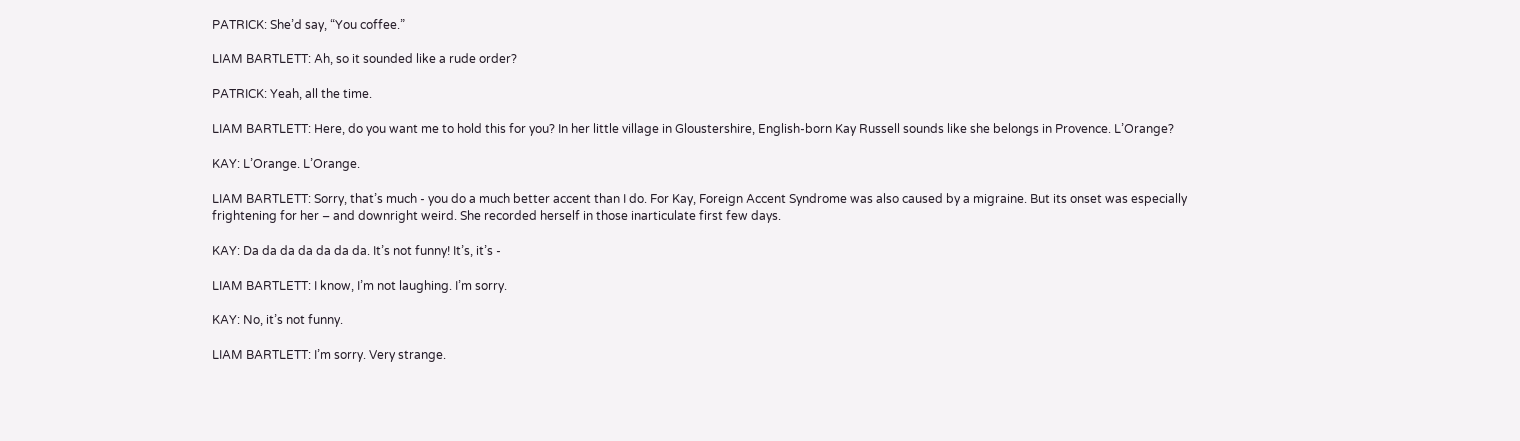PATRICK: She’d say, “You coffee.”

LIAM BARTLETT: Ah, so it sounded like a rude order?

PATRICK: Yeah, all the time.

LIAM BARTLETT: Here, do you want me to hold this for you? In her little village in Gloustershire, English-born Kay Russell sounds like she belongs in Provence. L’Orange?

KAY: L’Orange. L’Orange.

LIAM BARTLETT: Sorry, that’s much - you do a much better accent than I do. For Kay, Foreign Accent Syndrome was also caused by a migraine. But its onset was especially frightening for her – and downright weird. She recorded herself in those inarticulate first few days.

KAY: Da da da da da da da. It’s not funny! It’s, it’s -

LIAM BARTLETT: I know, I’m not laughing. I’m sorry.

KAY: No, it’s not funny.

LIAM BARTLETT: I’m sorry. Very strange.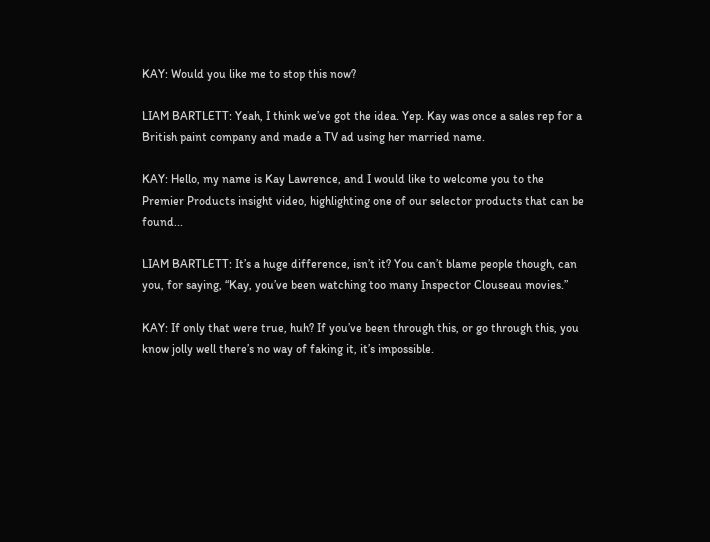KAY: Would you like me to stop this now?

LIAM BARTLETT: Yeah, I think we’ve got the idea. Yep. Kay was once a sales rep for a British paint company and made a TV ad using her married name.

KAY: Hello, my name is Kay Lawrence, and I would like to welcome you to the Premier Products insight video, highlighting one of our selector products that can be found...

LIAM BARTLETT: It’s a huge difference, isn’t it? You can’t blame people though, can you, for saying, “Kay, you’ve been watching too many Inspector Clouseau movies.”

KAY: If only that were true, huh? If you’ve been through this, or go through this, you know jolly well there’s no way of faking it, it’s impossible.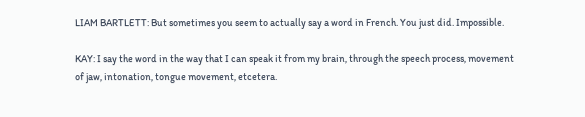LIAM BARTLETT: But sometimes you seem to actually say a word in French. You just did. Impossible.

KAY: I say the word in the way that I can speak it from my brain, through the speech process, movement of jaw, intonation, tongue movement, etcetera.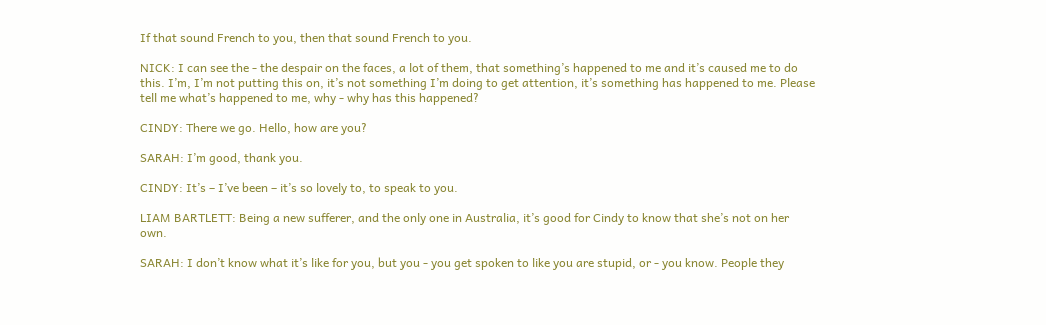If that sound French to you, then that sound French to you.

NICK: I can see the - the despair on the faces, a lot of them, that something’s happened to me and it’s caused me to do this. I’m, I’m not putting this on, it’s not something I’m doing to get attention, it’s something has happened to me. Please tell me what’s happened to me, why - why has this happened?

CINDY: There we go. Hello, how are you?

SARAH: I’m good, thank you.

CINDY: It’s – I’ve been – it’s so lovely to, to speak to you.

LIAM BARTLETT: Being a new sufferer, and the only one in Australia, it’s good for Cindy to know that she’s not on her own.

SARAH: I don’t know what it’s like for you, but you - you get spoken to like you are stupid, or - you know. People they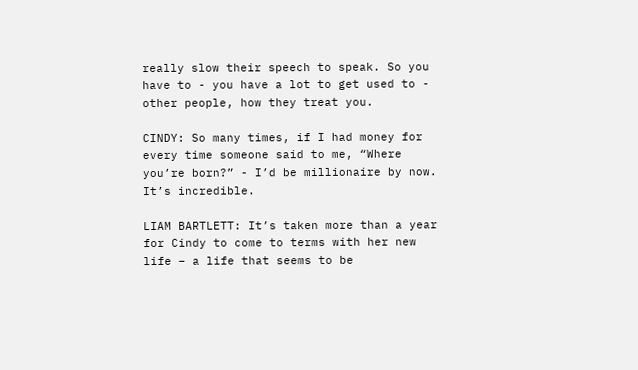really slow their speech to speak. So you have to - you have a lot to get used to - other people, how they treat you.

CINDY: So many times, if I had money for every time someone said to me, “Where you’re born?” - I’d be millionaire by now. It’s incredible.

LIAM BARTLETT: It’s taken more than a year for Cindy to come to terms with her new life – a life that seems to be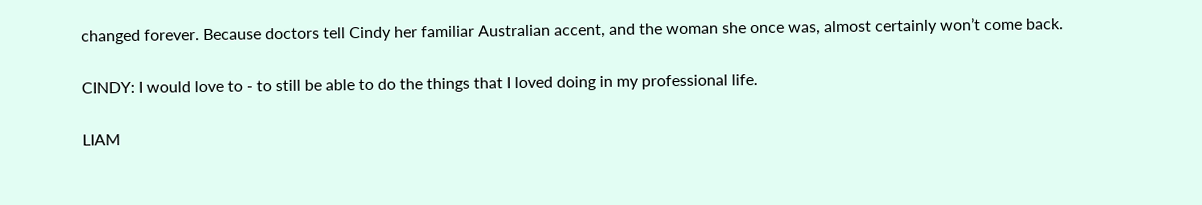changed forever. Because doctors tell Cindy her familiar Australian accent, and the woman she once was, almost certainly won’t come back.

CINDY: I would love to - to still be able to do the things that I loved doing in my professional life.

LIAM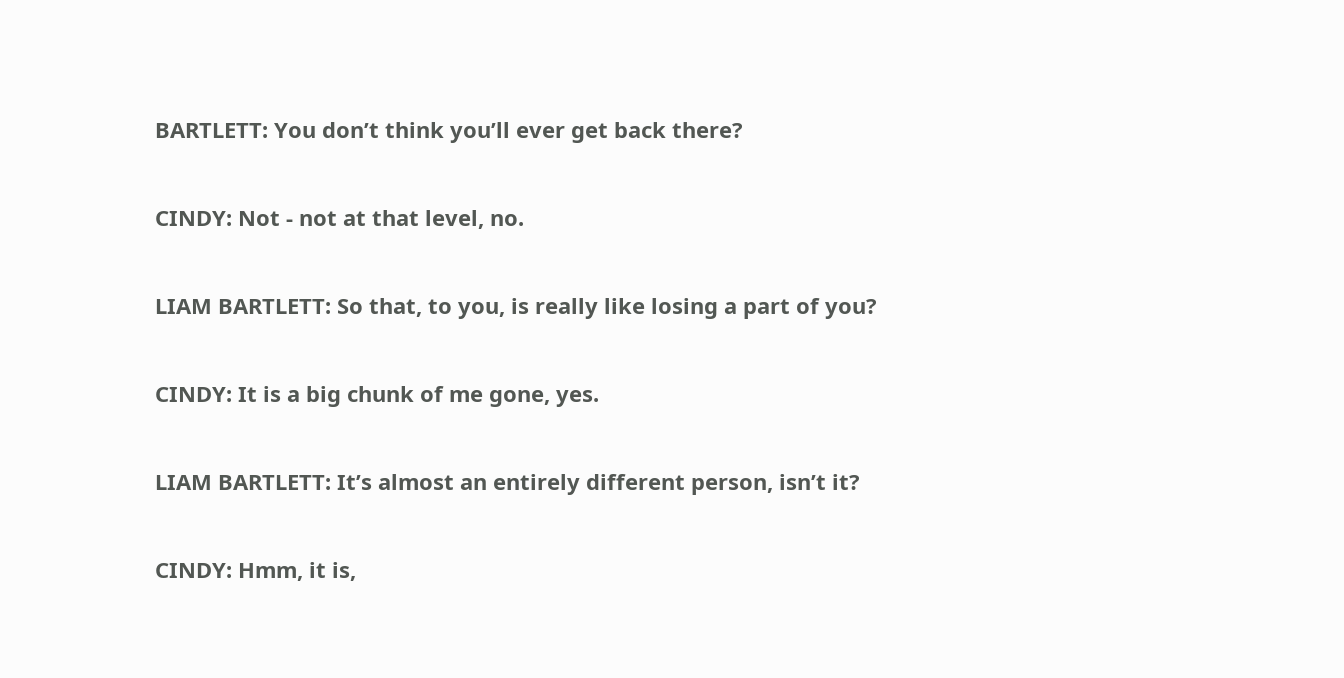BARTLETT: You don’t think you’ll ever get back there?

CINDY: Not - not at that level, no.

LIAM BARTLETT: So that, to you, is really like losing a part of you?

CINDY: It is a big chunk of me gone, yes.

LIAM BARTLETT: It’s almost an entirely different person, isn’t it?

CINDY: Hmm, it is,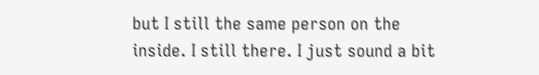but I still the same person on the inside. I still there. I just sound a bit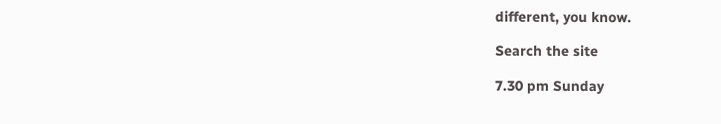different, you know.

Search the site

7.30 pm Sunday